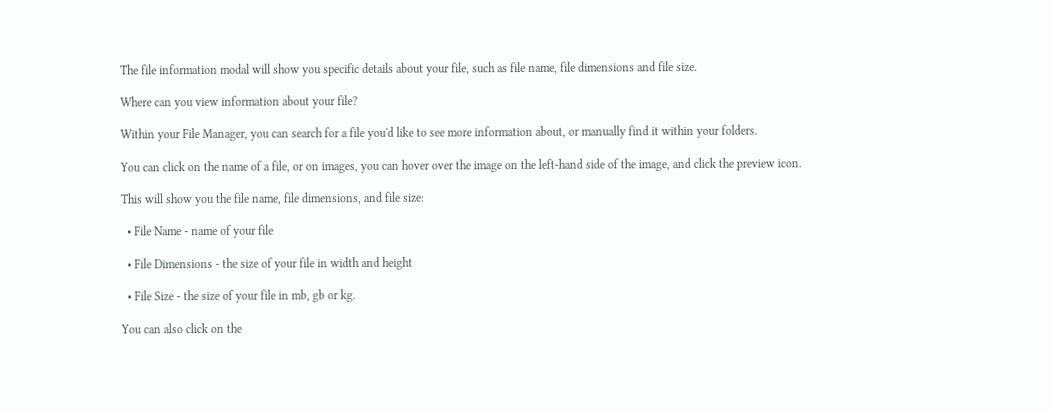The file information modal will show you specific details about your file, such as file name, file dimensions and file size.

Where can you view information about your file?

Within your File Manager, you can search for a file you'd like to see more information about, or manually find it within your folders.

You can click on the name of a file, or on images, you can hover over the image on the left-hand side of the image, and click the preview icon.

This will show you the file name, file dimensions, and file size:

  • File Name - name of your file

  • File Dimensions - the size of your file in width and height

  • File Size - the size of your file in mb, gb or kg.

You can also click on the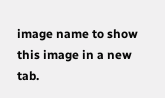image name to show this image in a new tab.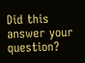Did this answer your question?